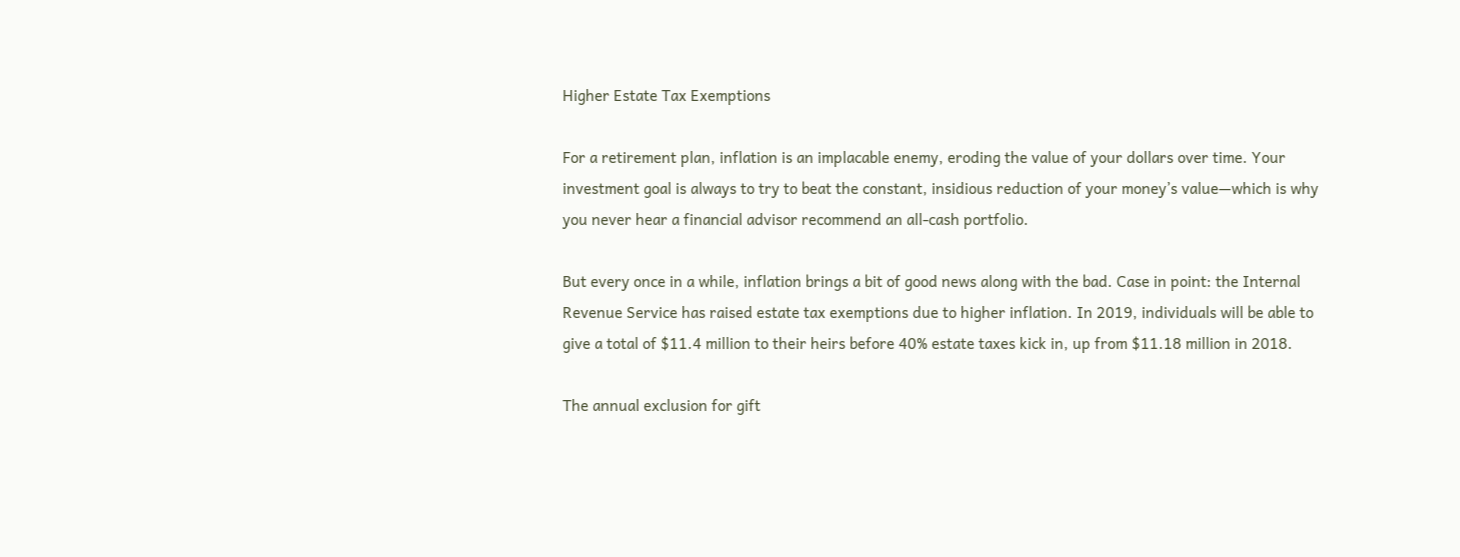Higher Estate Tax Exemptions

For a retirement plan, inflation is an implacable enemy, eroding the value of your dollars over time. Your investment goal is always to try to beat the constant, insidious reduction of your money’s value—which is why you never hear a financial advisor recommend an all-cash portfolio.

But every once in a while, inflation brings a bit of good news along with the bad. Case in point: the Internal Revenue Service has raised estate tax exemptions due to higher inflation. In 2019, individuals will be able to give a total of $11.4 million to their heirs before 40% estate taxes kick in, up from $11.18 million in 2018.

The annual exclusion for gift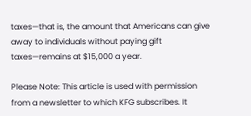taxes—that is, the amount that Americans can give away to individuals without paying gift taxes—remains at $15,000 a year.

Please Note: This article is used with permission from a newsletter to which KFG subscribes. It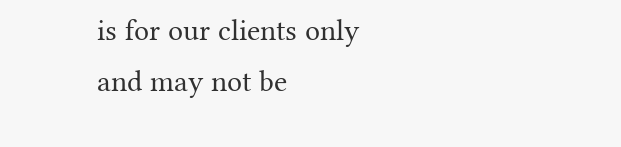is for our clients only and may not be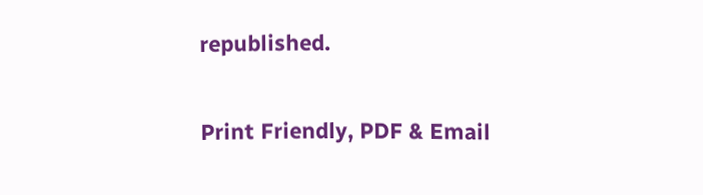republished.

Print Friendly, PDF & Email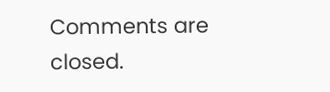Comments are closed.